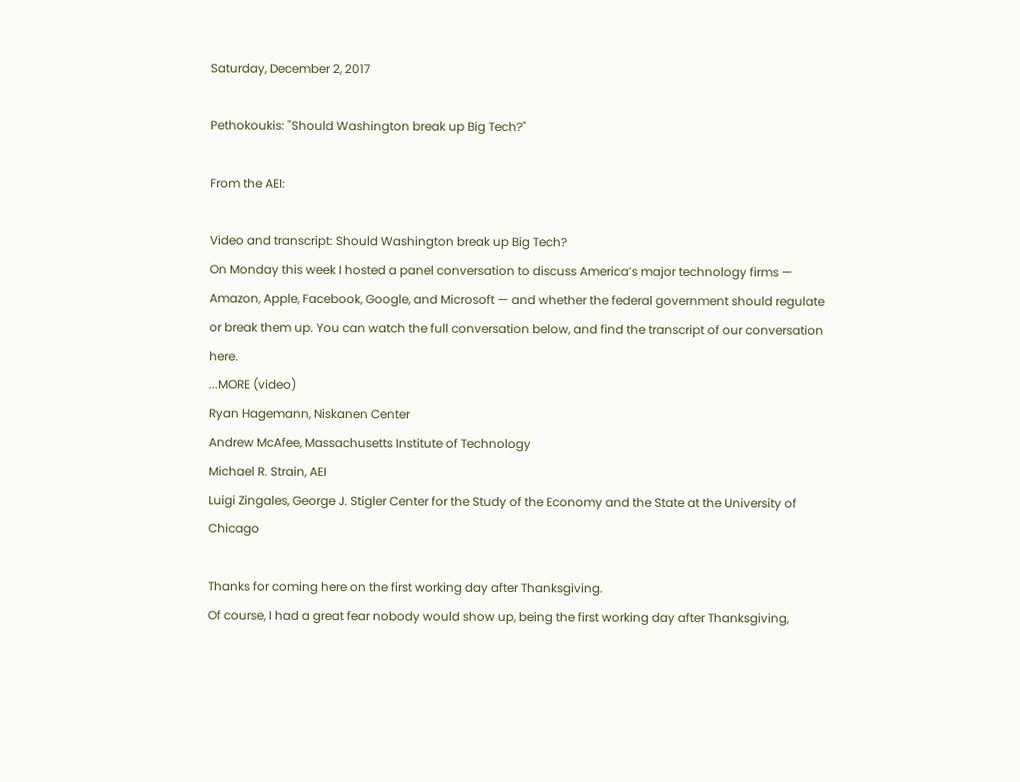Saturday, December 2, 2017

Pethokoukis: "Should Washington break up Big Tech?"

From the AEI:

Video and transcript: Should Washington break up Big Tech?
On Monday this week I hosted a panel conversation to discuss America’s major technology firms — Amazon, Apple, Facebook, Google, and Microsoft — and whether the federal government should regulate or break them up. You can watch the full conversation below, and find the transcript of our conversation here.
...MORE (video)
Ryan Hagemann, Niskanen Center
Andrew McAfee, Massachusetts Institute of Technology
Michael R. Strain, AEI
Luigi Zingales, George J. Stigler Center for the Study of the Economy and the State at the University of Chicago

Thanks for coming here on the first working day after Thanksgiving.
Of course, I had a great fear nobody would show up, being the first working day after Thanksgiving,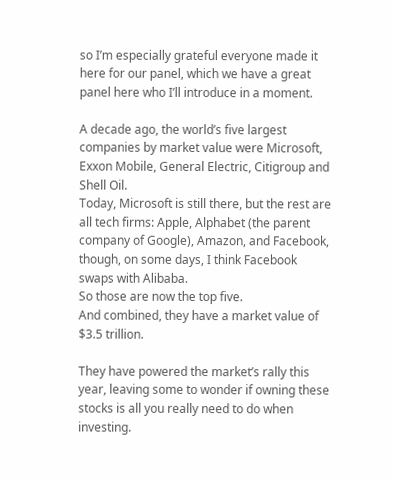so I’m especially grateful everyone made it here for our panel, which we have a great panel here who I’ll introduce in a moment.

A decade ago, the world’s five largest companies by market value were Microsoft, Exxon Mobile, General Electric, Citigroup and Shell Oil.
Today, Microsoft is still there, but the rest are all tech firms: Apple, Alphabet (the parent company of Google), Amazon, and Facebook, though, on some days, I think Facebook swaps with Alibaba.
So those are now the top five.
And combined, they have a market value of $3.5 trillion.

They have powered the market’s rally this year, leaving some to wonder if owning these stocks is all you really need to do when investing.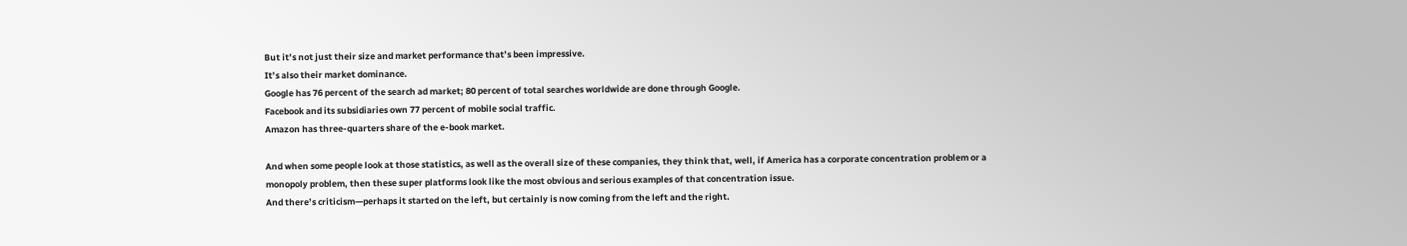But it’s not just their size and market performance that’s been impressive.
It’s also their market dominance.
Google has 76 percent of the search ad market; 80 percent of total searches worldwide are done through Google.
Facebook and its subsidiaries own 77 percent of mobile social traffic.
Amazon has three-quarters share of the e-book market.

And when some people look at those statistics, as well as the overall size of these companies, they think that, well, if America has a corporate concentration problem or a monopoly problem, then these super platforms look like the most obvious and serious examples of that concentration issue.
And there’s criticism—perhaps it started on the left, but certainly is now coming from the left and the right.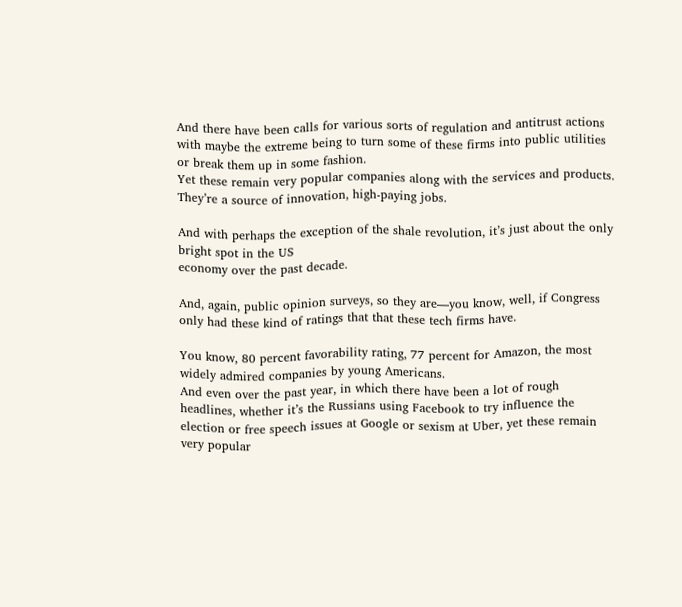And there have been calls for various sorts of regulation and antitrust actions with maybe the extreme being to turn some of these firms into public utilities or break them up in some fashion.
Yet these remain very popular companies along with the services and products. They’re a source of innovation, high-paying jobs.

And with perhaps the exception of the shale revolution, it’s just about the only bright spot in the US
economy over the past decade.

And, again, public opinion surveys, so they are—you know, well, if Congress only had these kind of ratings that that these tech firms have.

You know, 80 percent favorability rating, 77 percent for Amazon, the most widely admired companies by young Americans.
And even over the past year, in which there have been a lot of rough headlines, whether it’s the Russians using Facebook to try influence the election or free speech issues at Google or sexism at Uber, yet these remain very popular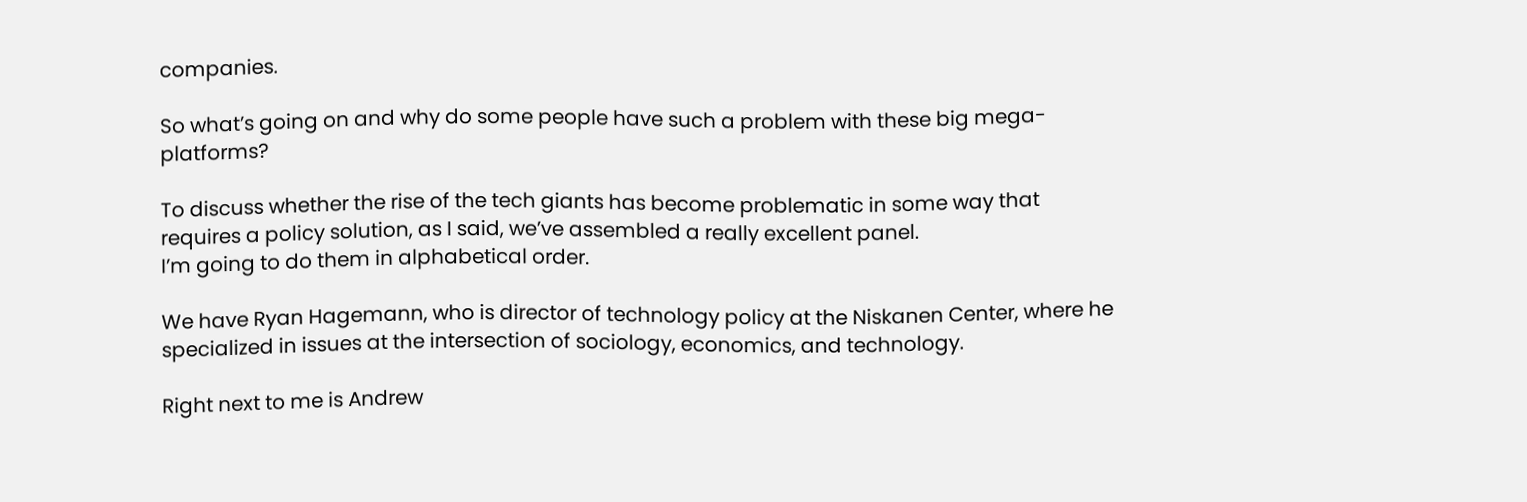companies.

So what’s going on and why do some people have such a problem with these big mega-platforms?

To discuss whether the rise of the tech giants has become problematic in some way that requires a policy solution, as I said, we’ve assembled a really excellent panel.
I’m going to do them in alphabetical order.

We have Ryan Hagemann, who is director of technology policy at the Niskanen Center, where he specialized in issues at the intersection of sociology, economics, and technology.

Right next to me is Andrew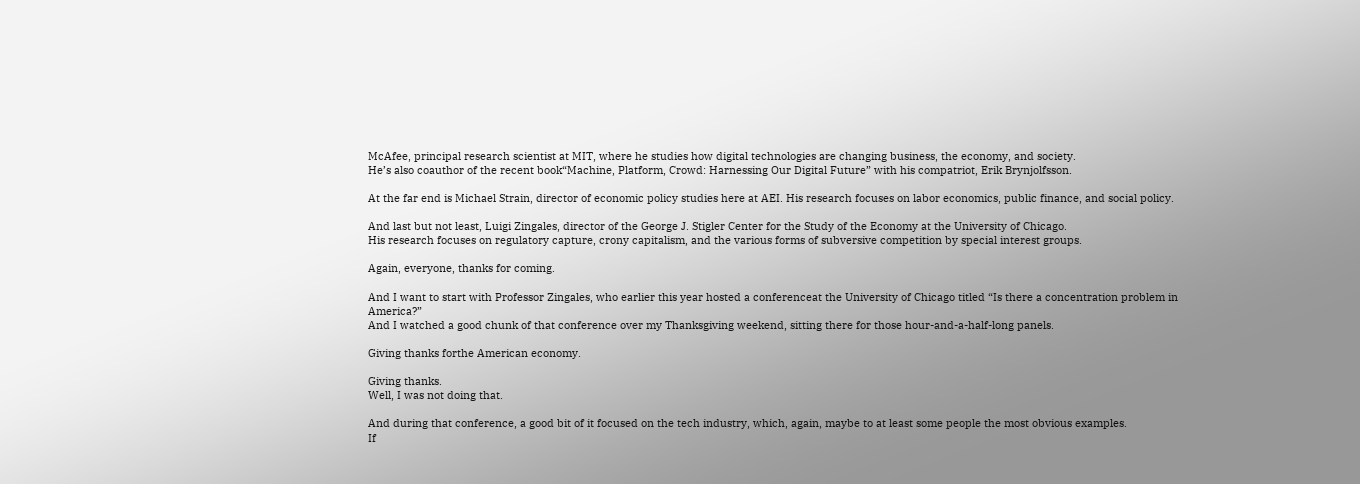McAfee, principal research scientist at MIT, where he studies how digital technologies are changing business, the economy, and society.
He’s also coauthor of the recent book“Machine, Platform, Crowd: Harnessing Our Digital Future” with his compatriot, Erik Brynjolfsson.

At the far end is Michael Strain, director of economic policy studies here at AEI. His research focuses on labor economics, public finance, and social policy.

And last but not least, Luigi Zingales, director of the George J. Stigler Center for the Study of the Economy at the University of Chicago.
His research focuses on regulatory capture, crony capitalism, and the various forms of subversive competition by special interest groups.

Again, everyone, thanks for coming.

And I want to start with Professor Zingales, who earlier this year hosted a conferenceat the University of Chicago titled “Is there a concentration problem in America?”
And I watched a good chunk of that conference over my Thanksgiving weekend, sitting there for those hour-and-a-half-long panels.

Giving thanks forthe American economy.

Giving thanks.
Well, I was not doing that.

And during that conference, a good bit of it focused on the tech industry, which, again, maybe to at least some people the most obvious examples.
If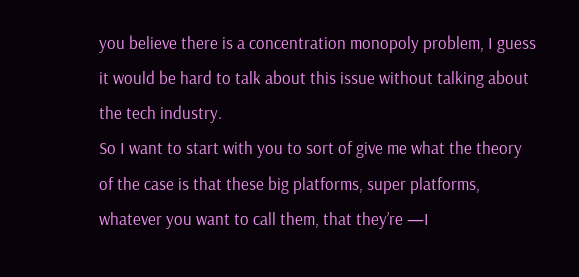you believe there is a concentration monopoly problem, I guess it would be hard to talk about this issue without talking about the tech industry.
So I want to start with you to sort of give me what the theory of the case is that these big platforms, super platforms, whatever you want to call them, that they’re —I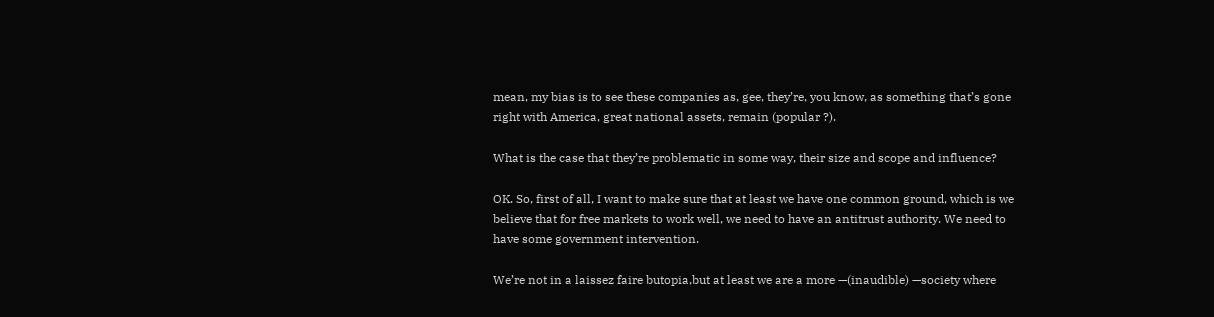mean, my bias is to see these companies as, gee, they’re, you know, as something that’s gone right with America, great national assets, remain (popular ?).

What is the case that they’re problematic in some way, their size and scope and influence?

OK. So, first of all, I want to make sure that at least we have one common ground, which is we believe that for free markets to work well, we need to have an antitrust authority. We need to have some government intervention.

We’re not in a laissez faire butopia,but at least we are a more —(inaudible) —society where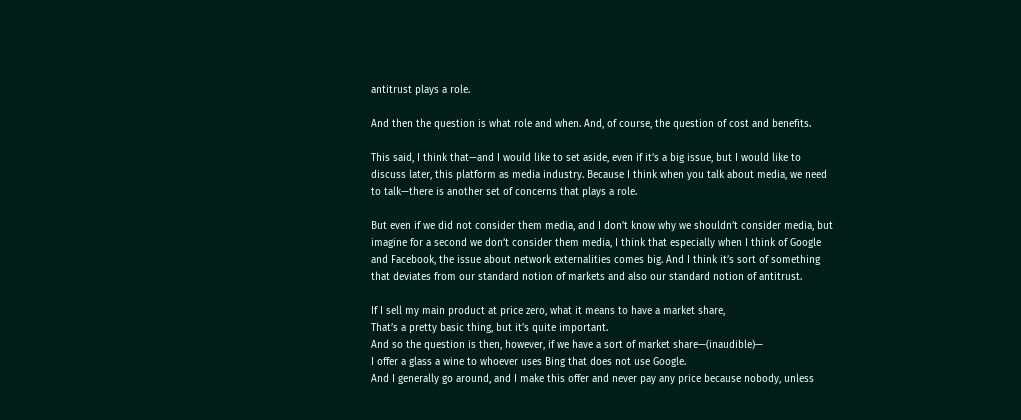antitrust plays a role.

And then the question is what role and when. And, of course, the question of cost and benefits.

This said, I think that—and I would like to set aside, even if it’s a big issue, but I would like to discuss later, this platform as media industry. Because I think when you talk about media, we need to talk—there is another set of concerns that plays a role.

But even if we did not consider them media, and I don’t know why we shouldn’t consider media, but imagine for a second we don’t consider them media, I think that especially when I think of Google and Facebook, the issue about network externalities comes big. And I think it’s sort of something that deviates from our standard notion of markets and also our standard notion of antitrust.

If I sell my main product at price zero, what it means to have a market share,
That’s a pretty basic thing, but it’s quite important.
And so the question is then, however, if we have a sort of market share—(inaudible)—
I offer a glass a wine to whoever uses Bing that does not use Google.
And I generally go around, and I make this offer and never pay any price because nobody, unless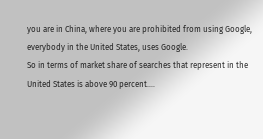you are in China, where you are prohibited from using Google, everybody in the United States, uses Google.
So in terms of market share of searches that represent in the United States is above 90 percent....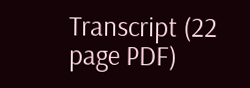Transcript (22 page PDF)